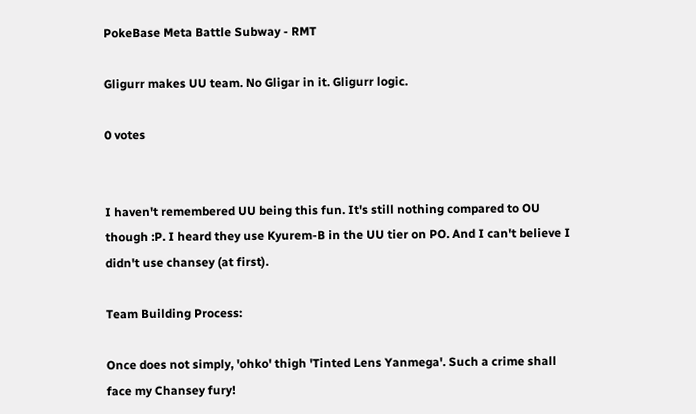PokeBase Meta Battle Subway - RMT

Gligurr makes UU team. No Gligar in it. Gligurr logic.

0 votes


I haven't remembered UU being this fun. It's still nothing compared to OU though :P. I heard they use Kyurem-B in the UU tier on PO. And I can't believe I didn't use chansey (at first).

Team Building Process:

Once does not simply, 'ohko' thigh 'Tinted Lens Yanmega'. Such a crime shall face my Chansey fury!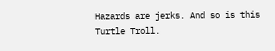Hazards are jerks. And so is this Turtle Troll.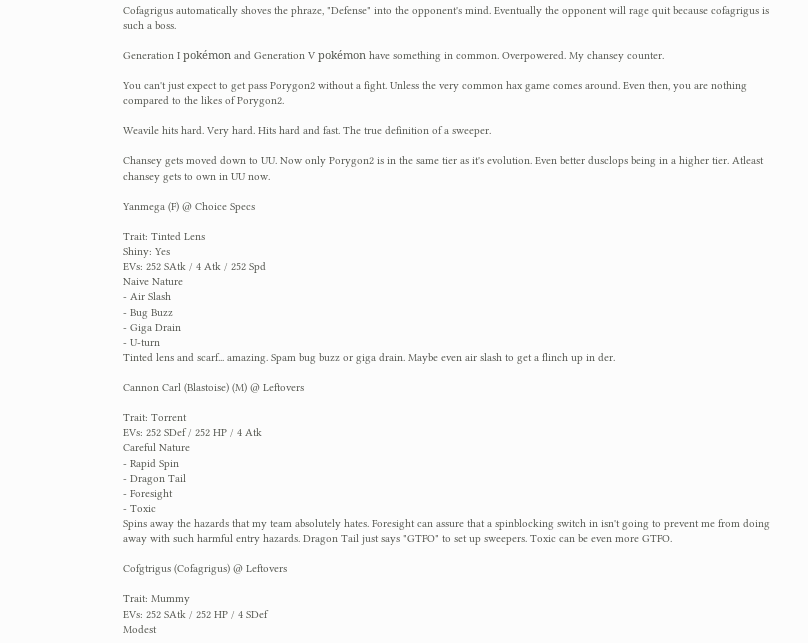Cofagrigus automatically shoves the phraze, "Defense" into the opponent's mind. Eventually the opponent will rage quit because cofagrigus is such a boss.

Generation I pokémon and Generation V pokémon have something in common. Overpowered. My chansey counter.

You can't just expect to get pass Porygon2 without a fight. Unless the very common hax game comes around. Even then, you are nothing compared to the likes of Porygon2.

Weavile hits hard. Very hard. Hits hard and fast. The true definition of a sweeper.

Chansey gets moved down to UU. Now only Porygon2 is in the same tier as it's evolution. Even better dusclops being in a higher tier. Atleast chansey gets to own in UU now.

Yanmega (F) @ Choice Specs

Trait: Tinted Lens
Shiny: Yes
EVs: 252 SAtk / 4 Atk / 252 Spd
Naive Nature
- Air Slash
- Bug Buzz
- Giga Drain
- U-turn
Tinted lens and scarf... amazing. Spam bug buzz or giga drain. Maybe even air slash to get a flinch up in der.

Cannon Carl (Blastoise) (M) @ Leftovers

Trait: Torrent
EVs: 252 SDef / 252 HP / 4 Atk
Careful Nature
- Rapid Spin
- Dragon Tail
- Foresight
- Toxic
Spins away the hazards that my team absolutely hates. Foresight can assure that a spinblocking switch in isn't going to prevent me from doing away with such harmful entry hazards. Dragon Tail just says "GTFO" to set up sweepers. Toxic can be even more GTFO.

Cofgtrigus (Cofagrigus) @ Leftovers

Trait: Mummy
EVs: 252 SAtk / 252 HP / 4 SDef
Modest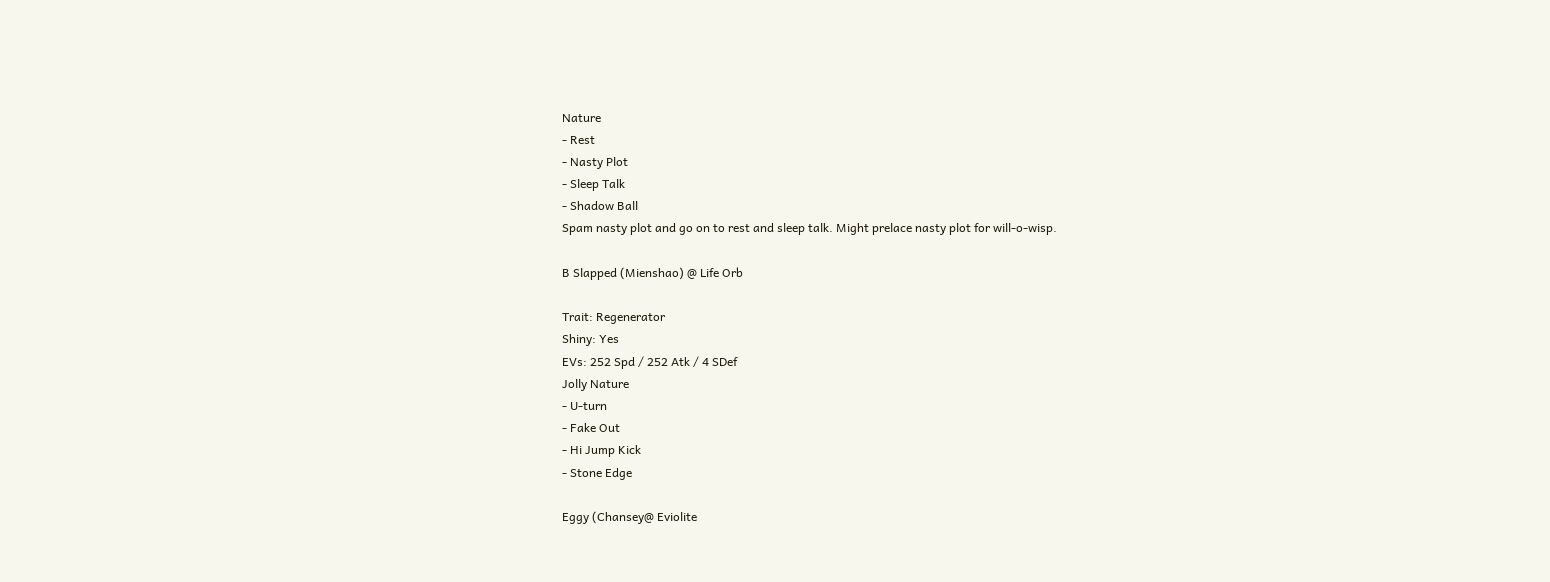Nature
- Rest
- Nasty Plot
- Sleep Talk
- Shadow Ball
Spam nasty plot and go on to rest and sleep talk. Might prelace nasty plot for will-o-wisp.

B Slapped (Mienshao) @ Life Orb

Trait: Regenerator
Shiny: Yes
EVs: 252 Spd / 252 Atk / 4 SDef
Jolly Nature
- U-turn
- Fake Out
- Hi Jump Kick
- Stone Edge

Eggy (Chansey@ Eviolite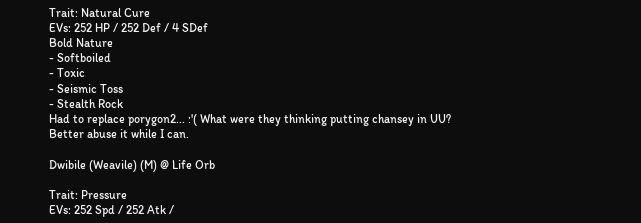Trait: Natural Cure
EVs: 252 HP / 252 Def / 4 SDef
Bold Nature
- Softboiled
- Toxic
- Seismic Toss
- Stealth Rock
Had to replace porygon2... :'( What were they thinking putting chansey in UU? Better abuse it while I can.

Dwibile (Weavile) (M) @ Life Orb

Trait: Pressure
EVs: 252 Spd / 252 Atk /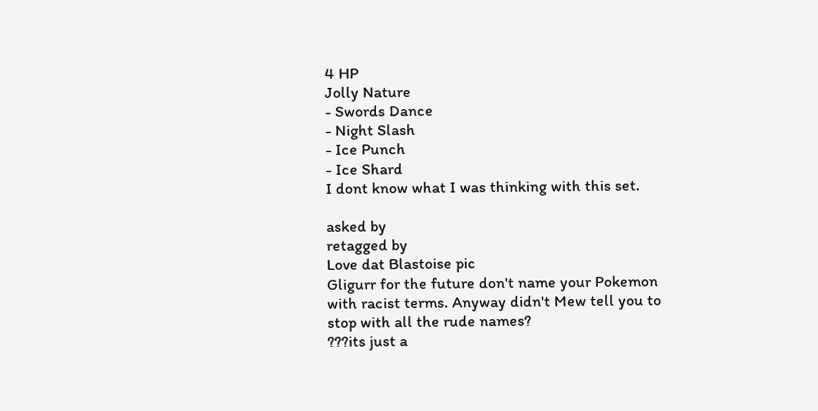4 HP
Jolly Nature
- Swords Dance
- Night Slash
- Ice Punch
- Ice Shard
I dont know what I was thinking with this set.

asked by
retagged by
Love dat Blastoise pic
Gligurr for the future don't name your Pokemon with racist terms. Anyway didn't Mew tell you to stop with all the rude names?
???its just a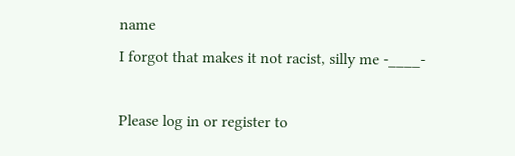name
I forgot that makes it not racist, silly me -____-

Please log in or register to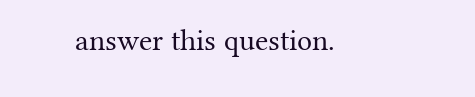answer this question.